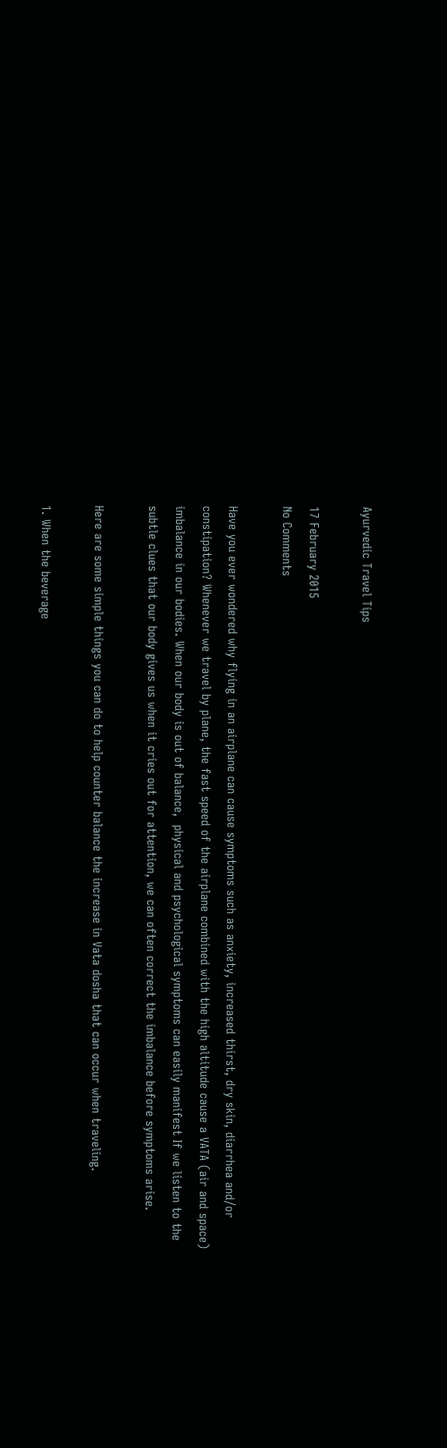Ayurvedic Travel Tips

17 February 2015
No Comments

Have you ever wondered why flying in an airplane can cause symptoms such as anxiety, increased thirst, dry skin, diarrhea and/or constipation? Whenever we travel by plane, the fast speed of the airplane combined with the high altitude cause a VATA (air and space) imbalance in our bodies. When our body is out of balance,  physical and psychological symptoms can easily manifest If we listen to the subtle clues that our body gives us when it cries out for attention, we can often correct the imbalance before symptoms arise.

Here are some simple things you can do to help counter balance the increase in Vata dosha that can occur when traveling.

1. When the beverage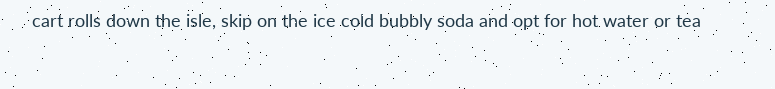cart rolls down the isle, skip on the ice cold bubbly soda and opt for hot water or tea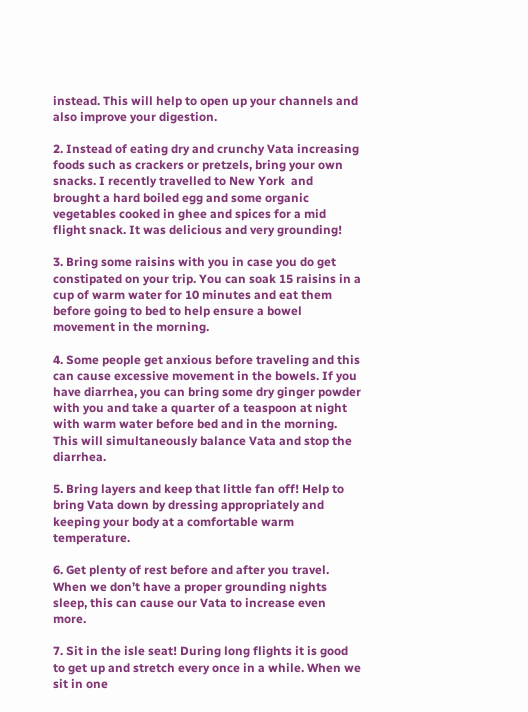instead. This will help to open up your channels and also improve your digestion.

2. Instead of eating dry and crunchy Vata increasing foods such as crackers or pretzels, bring your own snacks. I recently travelled to New York  and brought a hard boiled egg and some organic vegetables cooked in ghee and spices for a mid flight snack. It was delicious and very grounding!

3. Bring some raisins with you in case you do get constipated on your trip. You can soak 15 raisins in a cup of warm water for 10 minutes and eat them before going to bed to help ensure a bowel movement in the morning.

4. Some people get anxious before traveling and this can cause excessive movement in the bowels. If you have diarrhea, you can bring some dry ginger powder with you and take a quarter of a teaspoon at night with warm water before bed and in the morning. This will simultaneously balance Vata and stop the diarrhea.

5. Bring layers and keep that little fan off! Help to bring Vata down by dressing appropriately and keeping your body at a comfortable warm temperature.

6. Get plenty of rest before and after you travel. When we don’t have a proper grounding nights sleep, this can cause our Vata to increase even more.

7. Sit in the isle seat! During long flights it is good to get up and stretch every once in a while. When we sit in one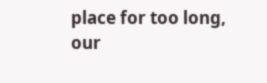place for too long, our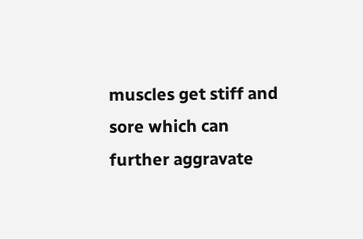muscles get stiff and sore which can further aggravate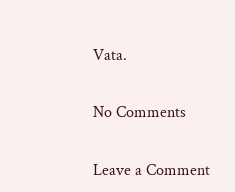Vata.

No Comments

Leave a Comment